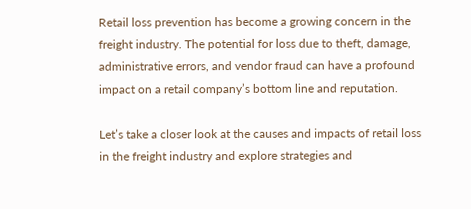Retail loss prevention has become a growing concern in the freight industry. The potential for loss due to theft, damage, administrative errors, and vendor fraud can have a profound impact on a retail company’s bottom line and reputation.

Let’s take a closer look at the causes and impacts of retail loss in the freight industry and explore strategies and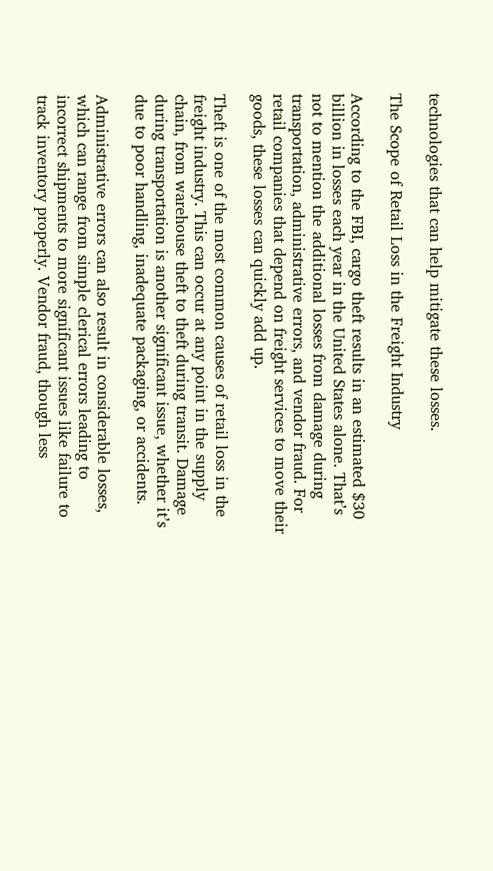technologies that can help mitigate these losses.

The Scope of Retail Loss in the Freight Industry

According to the FBI, cargo theft results in an estimated $30 billion in losses each year in the United States alone. That’s not to mention the additional losses from damage during transportation, administrative errors, and vendor fraud. For retail companies that depend on freight services to move their goods, these losses can quickly add up.

Theft is one of the most common causes of retail loss in the freight industry. This can occur at any point in the supply chain, from warehouse theft to theft during transit. Damage during transportation is another significant issue, whether it’s due to poor handling, inadequate packaging, or accidents.

Administrative errors can also result in considerable losses, which can range from simple clerical errors leading to incorrect shipments to more significant issues like failure to track inventory properly. Vendor fraud, though less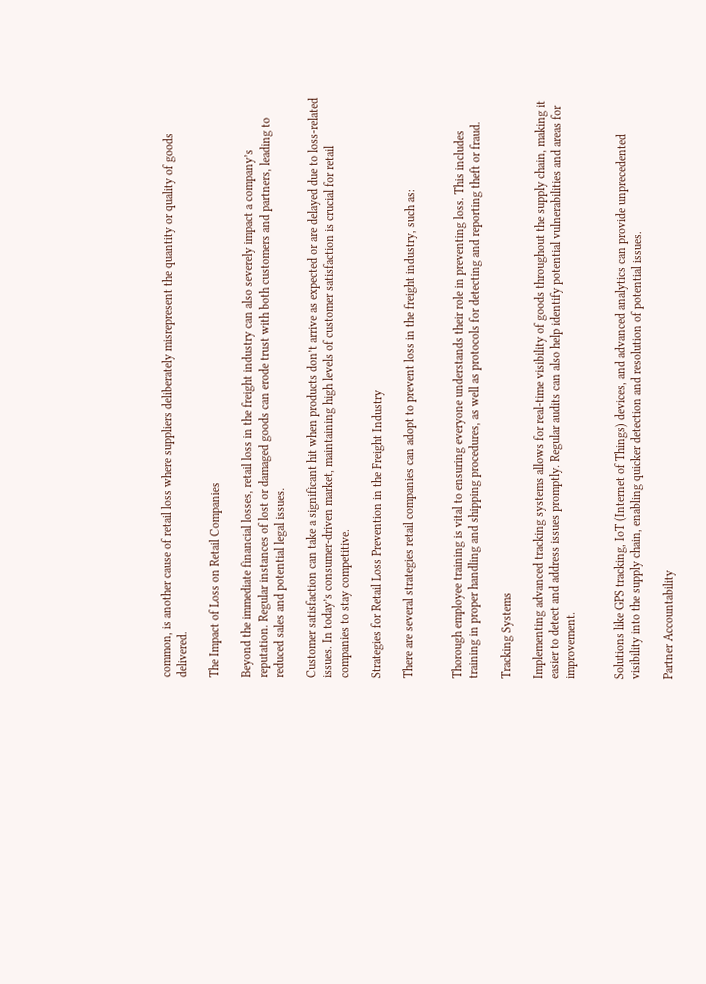common, is another cause of retail loss where suppliers deliberately misrepresent the quantity or quality of goods delivered.

The Impact of Loss on Retail Companies

Beyond the immediate financial losses, retail loss in the freight industry can also severely impact a company’s reputation. Regular instances of lost or damaged goods can erode trust with both customers and partners, leading to reduced sales and potential legal issues.

Customer satisfaction can take a significant hit when products don’t arrive as expected or are delayed due to loss-related issues. In today’s consumer-driven market, maintaining high levels of customer satisfaction is crucial for retail companies to stay competitive.

Strategies for Retail Loss Prevention in the Freight Industry

There are several strategies retail companies can adopt to prevent loss in the freight industry, such as:


Thorough employee training is vital to ensuring everyone understands their role in preventing loss. This includes training in proper handling and shipping procedures, as well as protocols for detecting and reporting theft or fraud.

Tracking Systems

Implementing advanced tracking systems allows for real-time visibility of goods throughout the supply chain, making it easier to detect and address issues promptly. Regular audits can also help identify potential vulnerabilities and areas for improvement.


Solutions like GPS tracking, IoT (Internet of Things) devices, and advanced analytics can provide unprecedented visibility into the supply chain, enabling quicker detection and resolution of potential issues.

Partner Accountability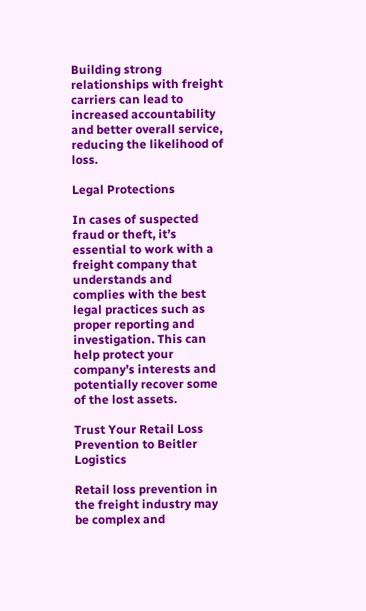Building strong relationships with freight carriers can lead to increased accountability and better overall service, reducing the likelihood of loss.

Legal Protections

In cases of suspected fraud or theft, it’s essential to work with a freight company that understands and complies with the best legal practices such as proper reporting and investigation. This can help protect your company’s interests and potentially recover some of the lost assets.

Trust Your Retail Loss Prevention to Beitler Logistics

Retail loss prevention in the freight industry may be complex and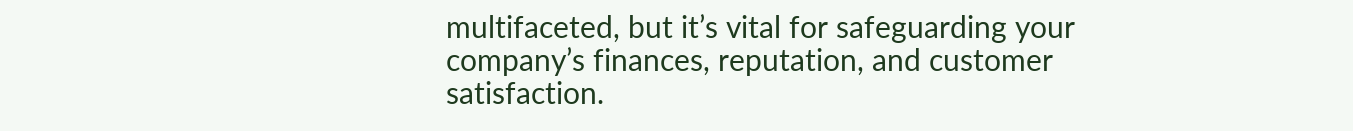multifaceted, but it’s vital for safeguarding your company’s finances, reputation, and customer satisfaction.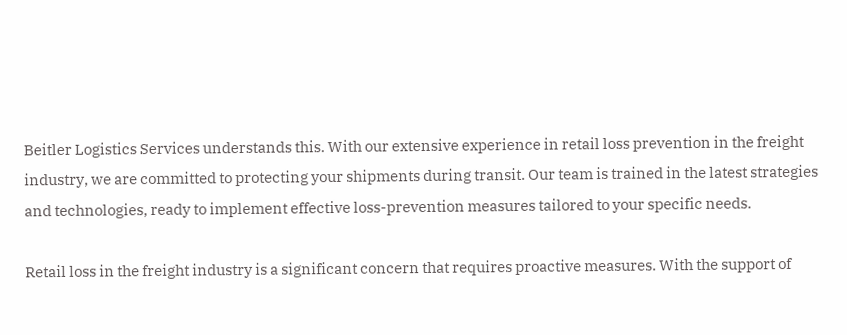Beitler Logistics Services understands this. With our extensive experience in retail loss prevention in the freight industry, we are committed to protecting your shipments during transit. Our team is trained in the latest strategies and technologies, ready to implement effective loss-prevention measures tailored to your specific needs.

Retail loss in the freight industry is a significant concern that requires proactive measures. With the support of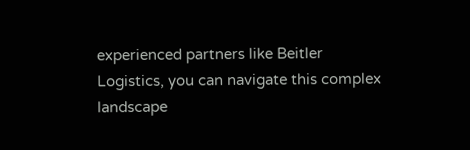experienced partners like Beitler Logistics, you can navigate this complex landscape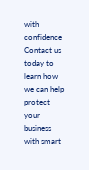with confidence
Contact us today to learn how we can help protect your business with smart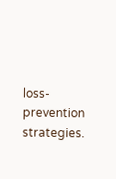loss-prevention strategies.